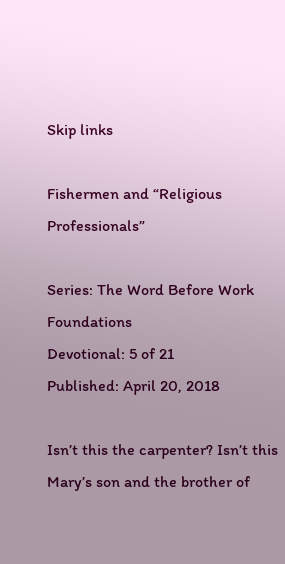Skip links

Fishermen and “Religious Professionals”

Series: The Word Before Work Foundations
Devotional: 5 of 21
Published: April 20, 2018

Isn’t this the carpenter? Isn’t this Mary’s son and the brother of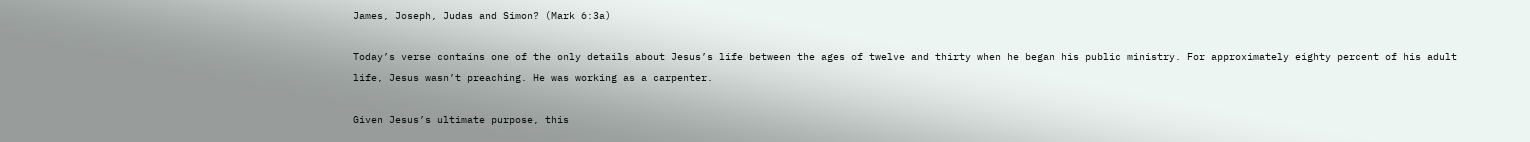James, Joseph, Judas and Simon? (Mark 6:3a)

Today’s verse contains one of the only details about Jesus’s life between the ages of twelve and thirty when he began his public ministry. For approximately eighty percent of his adult life, Jesus wasn’t preaching. He was working as a carpenter.

Given Jesus’s ultimate purpose, this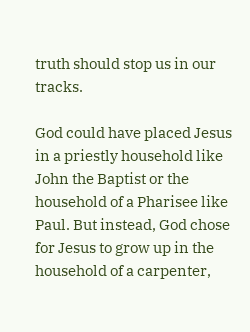truth should stop us in our tracks.

God could have placed Jesus in a priestly household like John the Baptist or the household of a Pharisee like Paul. But instead, God chose for Jesus to grow up in the household of a carpenter,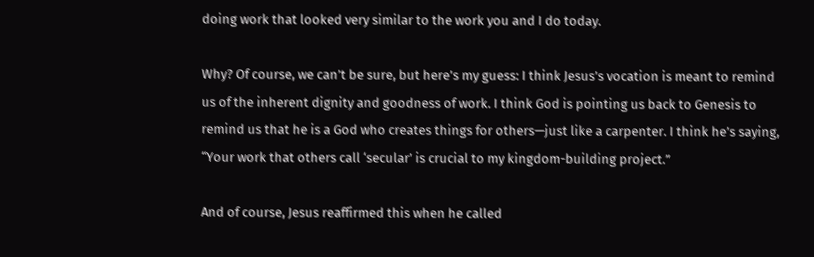doing work that looked very similar to the work you and I do today.

Why? Of course, we can’t be sure, but here’s my guess: I think Jesus’s vocation is meant to remind us of the inherent dignity and goodness of work. I think God is pointing us back to Genesis to remind us that he is a God who creates things for others—just like a carpenter. I think he’s saying, “Your work that others call ‘secular’ is crucial to my kingdom-building project.”

And of course, Jesus reaffirmed this when he called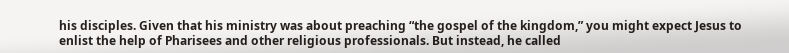his disciples. Given that his ministry was about preaching “the gospel of the kingdom,” you might expect Jesus to enlist the help of Pharisees and other religious professionals. But instead, he called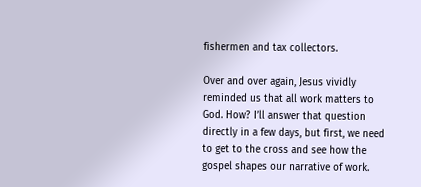fishermen and tax collectors.

Over and over again, Jesus vividly reminded us that all work matters to God. How? I’ll answer that question directly in a few days, but first, we need to get to the cross and see how the gospel shapes our narrative of work.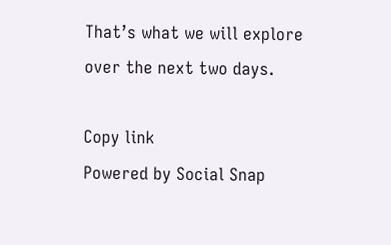That’s what we will explore over the next two days.

Copy link
Powered by Social Snap